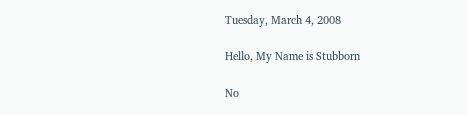Tuesday, March 4, 2008

Hello, My Name is Stubborn

No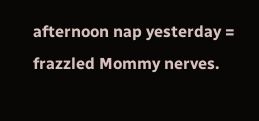afternoon nap yesterday = frazzled Mommy nerves.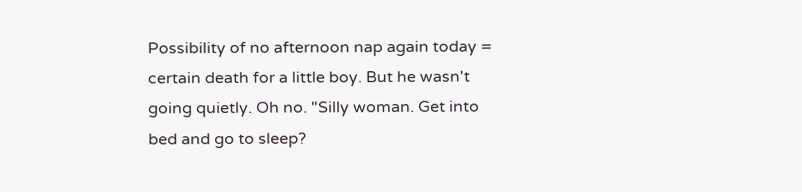Possibility of no afternoon nap again today = certain death for a little boy. But he wasn't going quietly. Oh no. "Silly woman. Get into bed and go to sleep?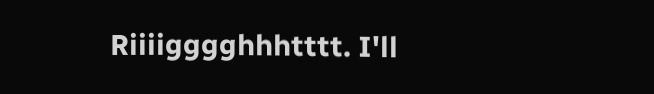Riiiigggghhhtttt. I'll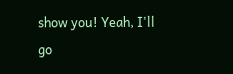show you! Yeah, I'll go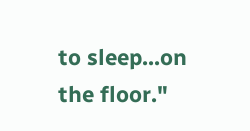to sleep...on the floor."